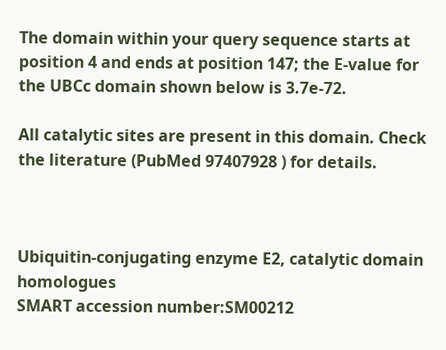The domain within your query sequence starts at position 4 and ends at position 147; the E-value for the UBCc domain shown below is 3.7e-72.

All catalytic sites are present in this domain. Check the literature (PubMed 97407928 ) for details.



Ubiquitin-conjugating enzyme E2, catalytic domain homologues
SMART accession number:SM00212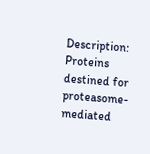Description: Proteins destined for proteasome-mediated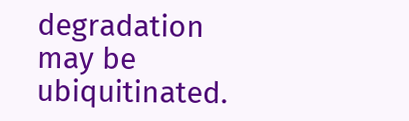degradation may be ubiquitinated.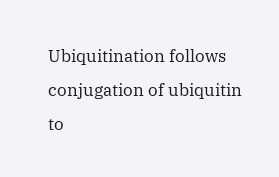Ubiquitination follows conjugation of ubiquitin to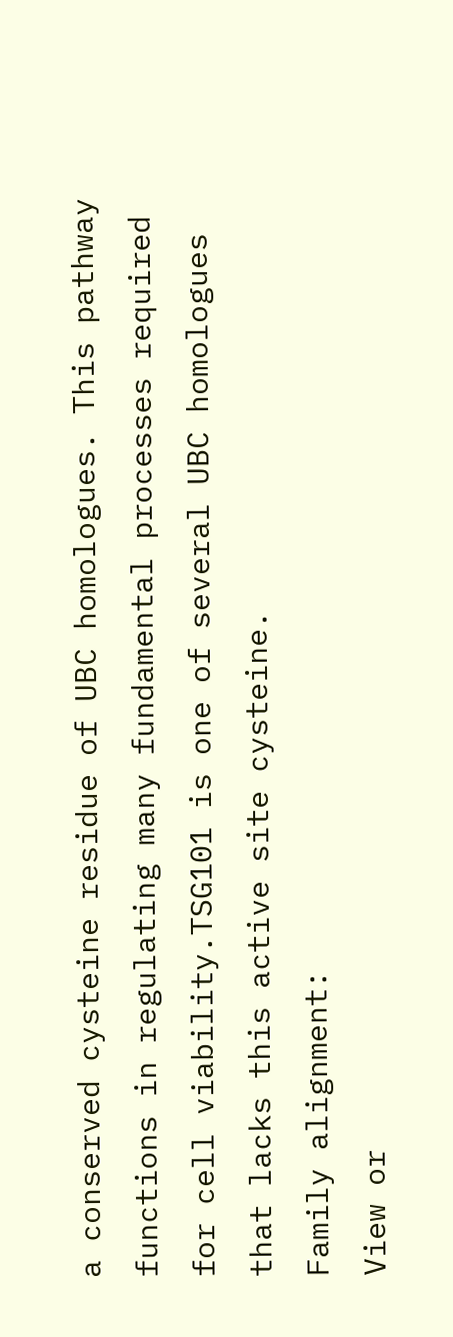a conserved cysteine residue of UBC homologues. This pathway functions in regulating many fundamental processes required for cell viability.TSG101 is one of several UBC homologues that lacks this active site cysteine.
Family alignment:
View or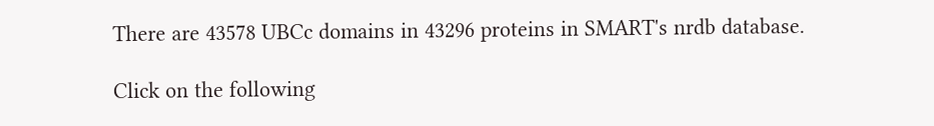There are 43578 UBCc domains in 43296 proteins in SMART's nrdb database.

Click on the following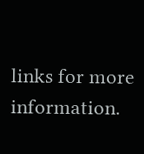links for more information.